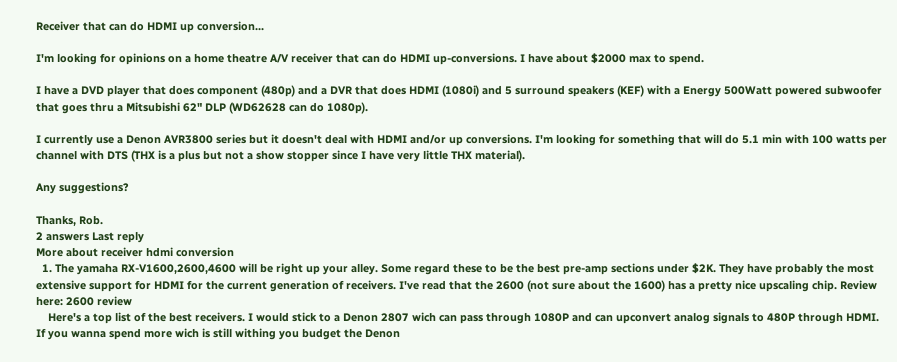Receiver that can do HDMI up conversion...

I'm looking for opinions on a home theatre A/V receiver that can do HDMI up-conversions. I have about $2000 max to spend.

I have a DVD player that does component (480p) and a DVR that does HDMI (1080i) and 5 surround speakers (KEF) with a Energy 500Watt powered subwoofer that goes thru a Mitsubishi 62" DLP (WD62628 can do 1080p).

I currently use a Denon AVR3800 series but it doesn't deal with HDMI and/or up conversions. I'm looking for something that will do 5.1 min with 100 watts per channel with DTS (THX is a plus but not a show stopper since I have very little THX material).

Any suggestions?

Thanks, Rob.
2 answers Last reply
More about receiver hdmi conversion
  1. The yamaha RX-V1600,2600,4600 will be right up your alley. Some regard these to be the best pre-amp sections under $2K. They have probably the most extensive support for HDMI for the current generation of receivers. I've read that the 2600 (not sure about the 1600) has a pretty nice upscaling chip. Review here: 2600 review
    Here's a top list of the best receivers. I would stick to a Denon 2807 wich can pass through 1080P and can upconvert analog signals to 480P through HDMI. If you wanna spend more wich is still withing you budget the Denon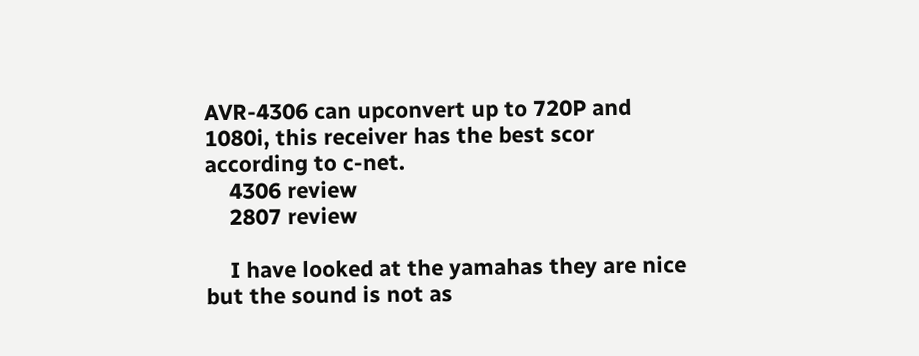AVR-4306 can upconvert up to 720P and 1080i, this receiver has the best scor according to c-net.
    4306 review
    2807 review

    I have looked at the yamahas they are nice but the sound is not as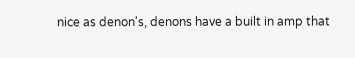nice as denon's, denons have a built in amp that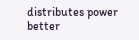distributes power better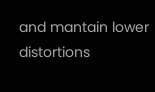and mantain lower distortions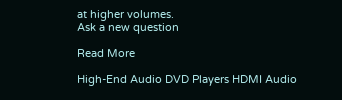at higher volumes.
Ask a new question

Read More

High-End Audio DVD Players HDMI Audio